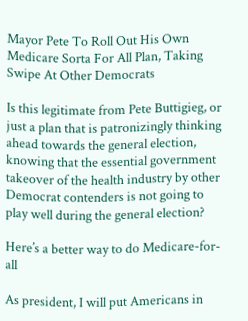Mayor Pete To Roll Out His Own Medicare Sorta For All Plan, Taking Swipe At Other Democrats

Is this legitimate from Pete Buttigieg, or just a plan that is patronizingly thinking ahead towards the general election, knowing that the essential government takeover of the health industry by other Democrat contenders is not going to play well during the general election?

Here’s a better way to do Medicare-for-all

As president, I will put Americans in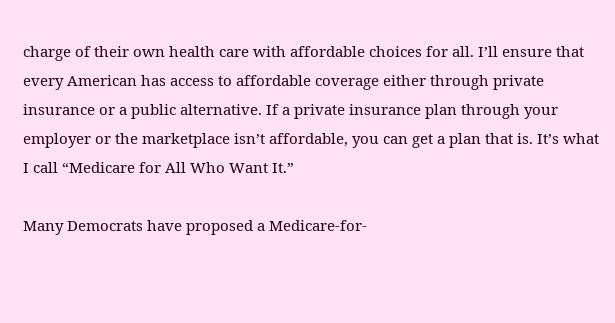charge of their own health care with affordable choices for all. I’ll ensure that every American has access to affordable coverage either through private insurance or a public alternative. If a private insurance plan through your employer or the marketplace isn’t affordable, you can get a plan that is. It’s what I call “Medicare for All Who Want It.”

Many Democrats have proposed a Medicare-for-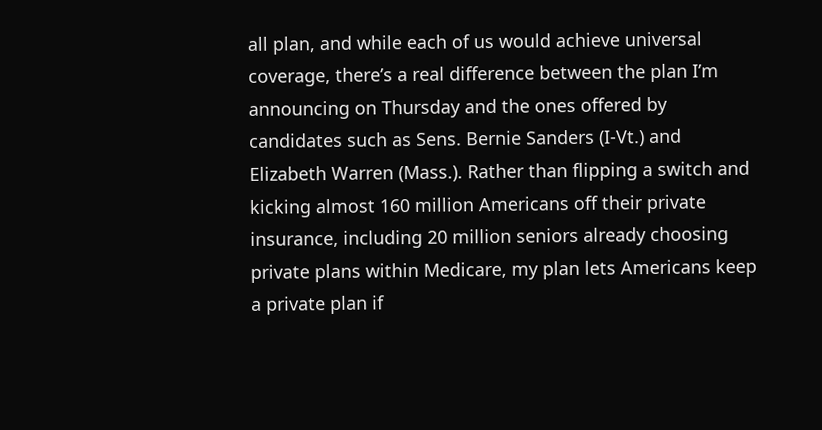all plan, and while each of us would achieve universal coverage, there’s a real difference between the plan I’m announcing on Thursday and the ones offered by candidates such as Sens. Bernie Sanders (I-Vt.) and Elizabeth Warren (Mass.). Rather than flipping a switch and kicking almost 160 million Americans off their private insurance, including 20 million seniors already choosing private plans within Medicare, my plan lets Americans keep a private plan if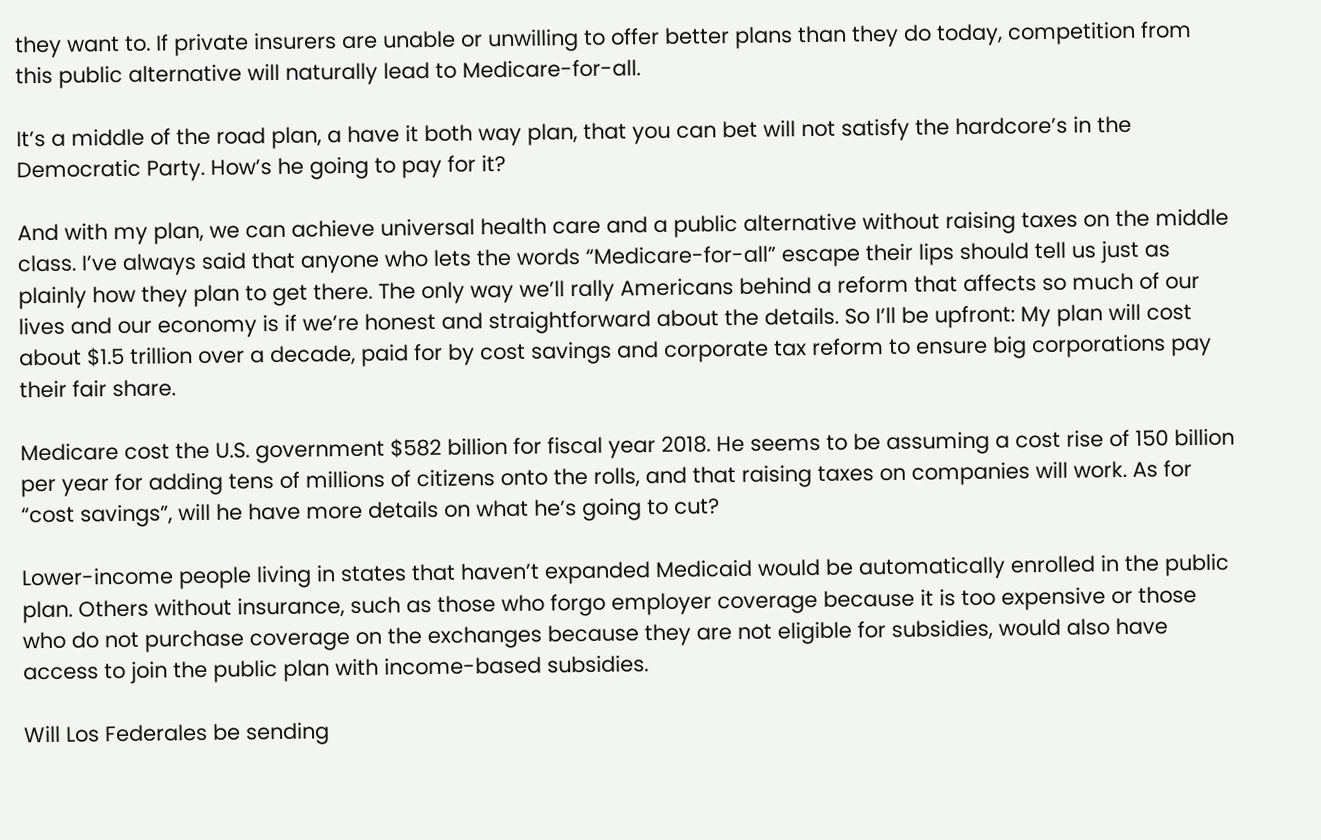they want to. If private insurers are unable or unwilling to offer better plans than they do today, competition from this public alternative will naturally lead to Medicare-for-all.

It’s a middle of the road plan, a have it both way plan, that you can bet will not satisfy the hardcore’s in the Democratic Party. How’s he going to pay for it?

And with my plan, we can achieve universal health care and a public alternative without raising taxes on the middle class. I’ve always said that anyone who lets the words “Medicare-for-all” escape their lips should tell us just as plainly how they plan to get there. The only way we’ll rally Americans behind a reform that affects so much of our lives and our economy is if we’re honest and straightforward about the details. So I’ll be upfront: My plan will cost about $1.5 trillion over a decade, paid for by cost savings and corporate tax reform to ensure big corporations pay their fair share.

Medicare cost the U.S. government $582 billion for fiscal year 2018. He seems to be assuming a cost rise of 150 billion per year for adding tens of millions of citizens onto the rolls, and that raising taxes on companies will work. As for “cost savings”, will he have more details on what he’s going to cut?

Lower-income people living in states that haven’t expanded Medicaid would be automatically enrolled in the public plan. Others without insurance, such as those who forgo employer coverage because it is too expensive or those who do not purchase coverage on the exchanges because they are not eligible for subsidies, would also have access to join the public plan with income-based subsidies.

Will Los Federales be sending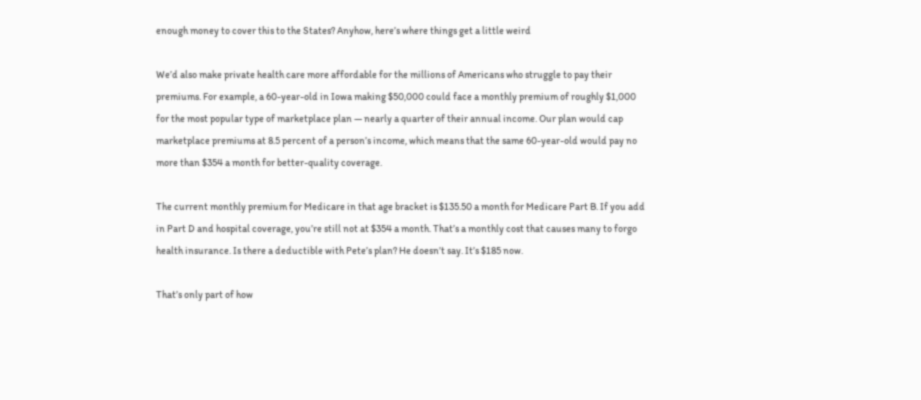enough money to cover this to the States? Anyhow, here’s where things get a little weird

We’d also make private health care more affordable for the millions of Americans who struggle to pay their premiums. For example, a 60-year-old in Iowa making $50,000 could face a monthly premium of roughly $1,000 for the most popular type of marketplace plan — nearly a quarter of their annual income. Our plan would cap marketplace premiums at 8.5 percent of a person’s income, which means that the same 60-year-old would pay no more than $354 a month for better-quality coverage.

The current monthly premium for Medicare in that age bracket is $135.50 a month for Medicare Part B. If you add in Part D and hospital coverage, you’re still not at $354 a month. That’s a monthly cost that causes many to forgo health insurance. Is there a deductible with Pete’s plan? He doesn’t say. It’s $185 now.

That’s only part of how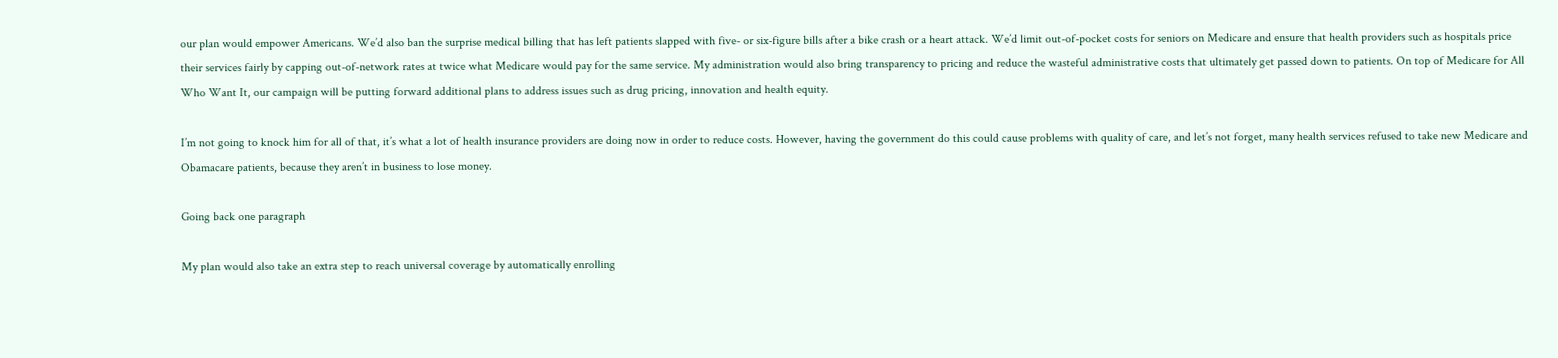our plan would empower Americans. We’d also ban the surprise medical billing that has left patients slapped with five- or six-figure bills after a bike crash or a heart attack. We’d limit out-of-pocket costs for seniors on Medicare and ensure that health providers such as hospitals price their services fairly by capping out-of-network rates at twice what Medicare would pay for the same service. My administration would also bring transparency to pricing and reduce the wasteful administrative costs that ultimately get passed down to patients. On top of Medicare for All Who Want It, our campaign will be putting forward additional plans to address issues such as drug pricing, innovation and health equity.

I’m not going to knock him for all of that, it’s what a lot of health insurance providers are doing now in order to reduce costs. However, having the government do this could cause problems with quality of care, and let’s not forget, many health services refused to take new Medicare and Obamacare patients, because they aren’t in business to lose money.

Going back one paragraph

My plan would also take an extra step to reach universal coverage by automatically enrolling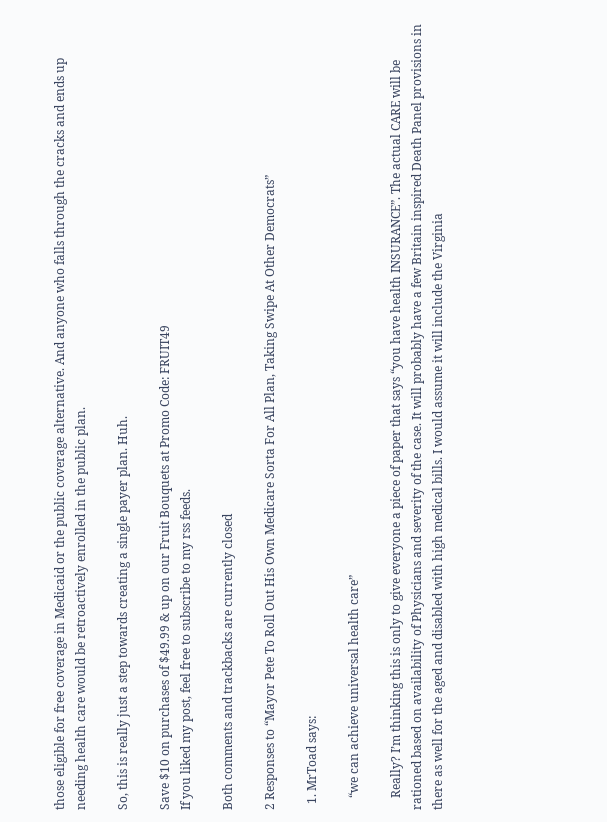those eligible for free coverage in Medicaid or the public coverage alternative. And anyone who falls through the cracks and ends up needing health care would be retroactively enrolled in the public plan.

So, this is really just a step towards creating a single payer plan. Huh.

Save $10 on purchases of $49.99 & up on our Fruit Bouquets at Promo Code: FRUIT49
If you liked my post, feel free to subscribe to my rss feeds.

Both comments and trackbacks are currently closed

2 Responses to “Mayor Pete To Roll Out His Own Medicare Sorta For All Plan, Taking Swipe At Other Democrats”

  1. MrToad says:

    “we can achieve universal health care”

    Really? I’m thinking this is only to give everyone a piece of paper that says “you have health INSURANCE”. The actual CARE will be rationed based on availability of Physicians and severity of the case. It will probably have a few Britain inspired Death Panel provisions in there as well for the aged and disabled with high medical bills. I would assume it will include the Virginia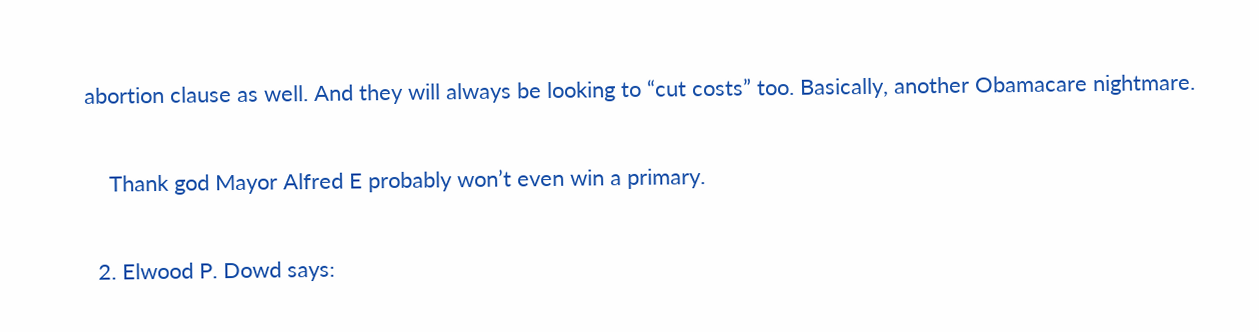abortion clause as well. And they will always be looking to “cut costs” too. Basically, another Obamacare nightmare.

    Thank god Mayor Alfred E probably won’t even win a primary.

  2. Elwood P. Dowd says: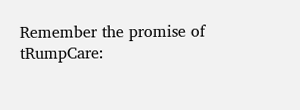Remember the promise of tRumpCare: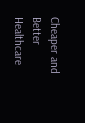Cheaper and Better Healthcare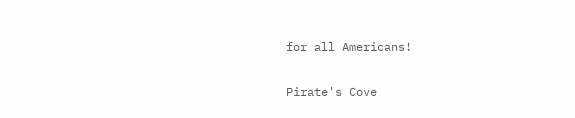for all Americans!

Pirate's Cove